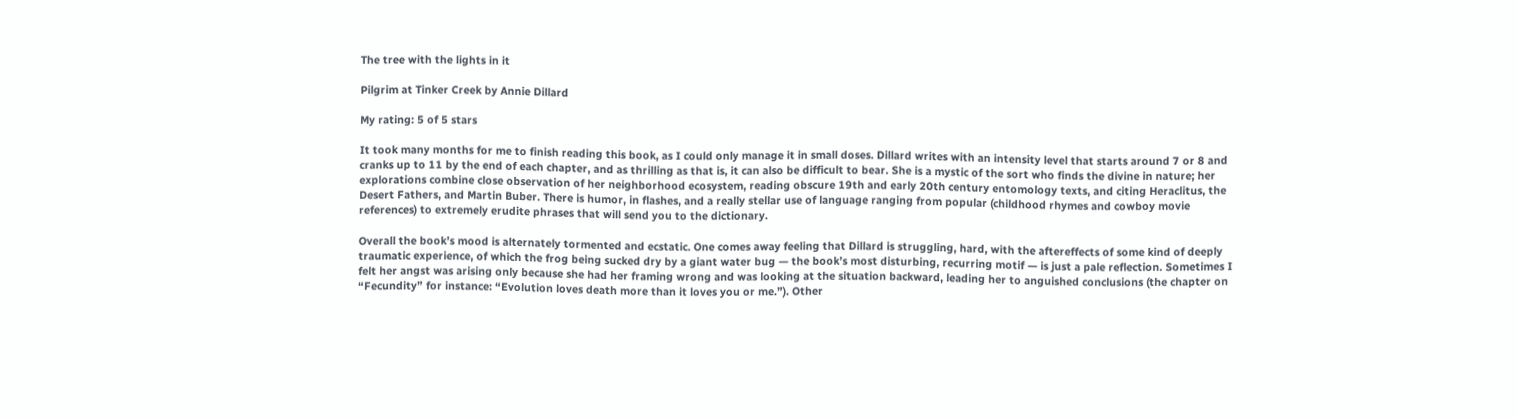The tree with the lights in it

Pilgrim at Tinker Creek by Annie Dillard

My rating: 5 of 5 stars

It took many months for me to finish reading this book, as I could only manage it in small doses. Dillard writes with an intensity level that starts around 7 or 8 and cranks up to 11 by the end of each chapter, and as thrilling as that is, it can also be difficult to bear. She is a mystic of the sort who finds the divine in nature; her explorations combine close observation of her neighborhood ecosystem, reading obscure 19th and early 20th century entomology texts, and citing Heraclitus, the Desert Fathers, and Martin Buber. There is humor, in flashes, and a really stellar use of language ranging from popular (childhood rhymes and cowboy movie references) to extremely erudite phrases that will send you to the dictionary.

Overall the book’s mood is alternately tormented and ecstatic. One comes away feeling that Dillard is struggling, hard, with the aftereffects of some kind of deeply traumatic experience, of which the frog being sucked dry by a giant water bug — the book’s most disturbing, recurring motif — is just a pale reflection. Sometimes I felt her angst was arising only because she had her framing wrong and was looking at the situation backward, leading her to anguished conclusions (the chapter on “Fecundity” for instance: “Evolution loves death more than it loves you or me.”). Other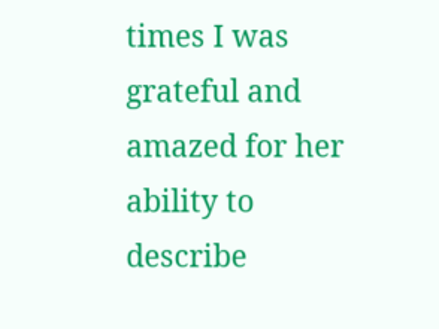times I was grateful and amazed for her ability to describe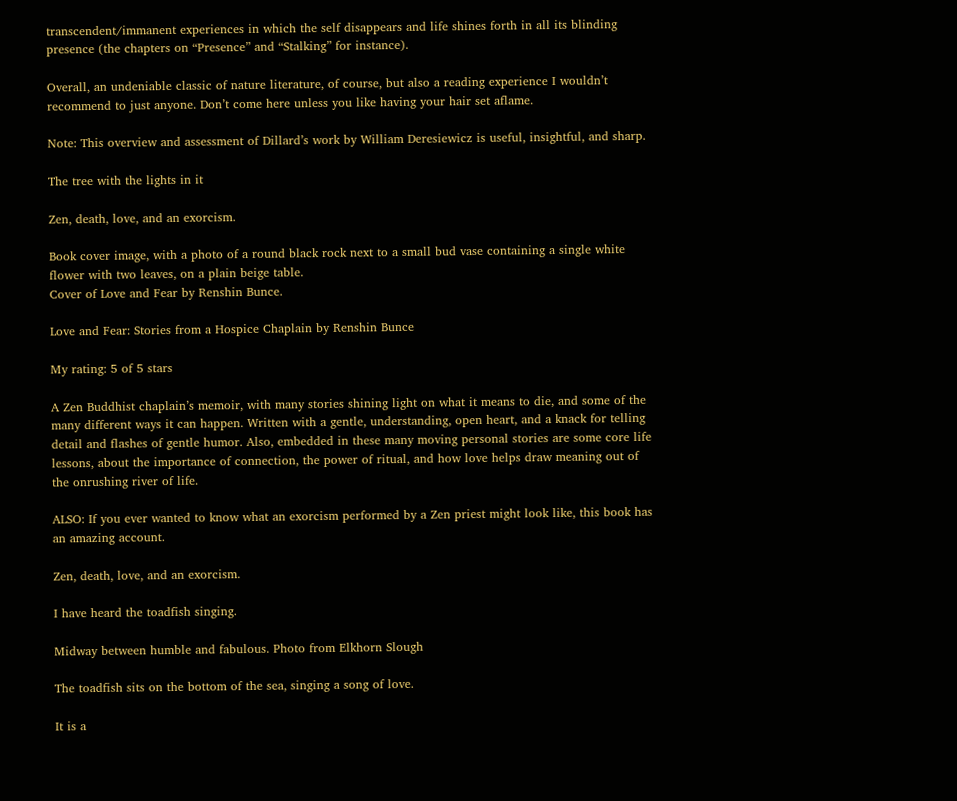transcendent/immanent experiences in which the self disappears and life shines forth in all its blinding presence (the chapters on “Presence” and “Stalking” for instance).

Overall, an undeniable classic of nature literature, of course, but also a reading experience I wouldn’t recommend to just anyone. Don’t come here unless you like having your hair set aflame.

Note: This overview and assessment of Dillard’s work by William Deresiewicz is useful, insightful, and sharp.

The tree with the lights in it

Zen, death, love, and an exorcism.

Book cover image, with a photo of a round black rock next to a small bud vase containing a single white flower with two leaves, on a plain beige table.
Cover of Love and Fear by Renshin Bunce.

Love and Fear: Stories from a Hospice Chaplain by Renshin Bunce

My rating: 5 of 5 stars

A Zen Buddhist chaplain’s memoir, with many stories shining light on what it means to die, and some of the many different ways it can happen. Written with a gentle, understanding, open heart, and a knack for telling detail and flashes of gentle humor. Also, embedded in these many moving personal stories are some core life lessons, about the importance of connection, the power of ritual, and how love helps draw meaning out of the onrushing river of life.

ALSO: If you ever wanted to know what an exorcism performed by a Zen priest might look like, this book has an amazing account.

Zen, death, love, and an exorcism.

I have heard the toadfish singing.

Midway between humble and fabulous. Photo from Elkhorn Slough

The toadfish sits on the bottom of the sea, singing a song of love.

It is a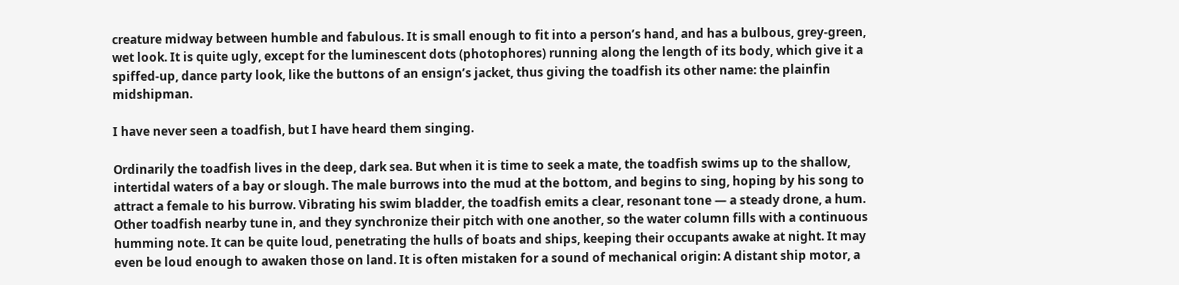creature midway between humble and fabulous. It is small enough to fit into a person’s hand, and has a bulbous, grey-green, wet look. It is quite ugly, except for the luminescent dots (photophores) running along the length of its body, which give it a spiffed-up, dance party look, like the buttons of an ensign’s jacket, thus giving the toadfish its other name: the plainfin midshipman.

I have never seen a toadfish, but I have heard them singing.

Ordinarily the toadfish lives in the deep, dark sea. But when it is time to seek a mate, the toadfish swims up to the shallow, intertidal waters of a bay or slough. The male burrows into the mud at the bottom, and begins to sing, hoping by his song to attract a female to his burrow. Vibrating his swim bladder, the toadfish emits a clear, resonant tone — a steady drone, a hum. Other toadfish nearby tune in, and they synchronize their pitch with one another, so the water column fills with a continuous humming note. It can be quite loud, penetrating the hulls of boats and ships, keeping their occupants awake at night. It may even be loud enough to awaken those on land. It is often mistaken for a sound of mechanical origin: A distant ship motor, a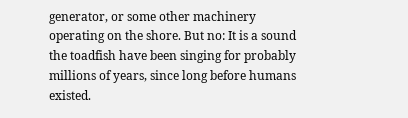generator, or some other machinery operating on the shore. But no: It is a sound the toadfish have been singing for probably millions of years, since long before humans existed.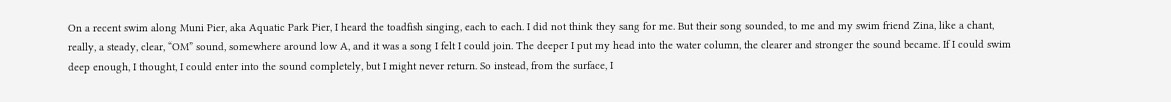On a recent swim along Muni Pier, aka Aquatic Park Pier, I heard the toadfish singing, each to each. I did not think they sang for me. But their song sounded, to me and my swim friend Zina, like a chant, really, a steady, clear, “OM” sound, somewhere around low A, and it was a song I felt I could join. The deeper I put my head into the water column, the clearer and stronger the sound became. If I could swim deep enough, I thought, I could enter into the sound completely, but I might never return. So instead, from the surface, I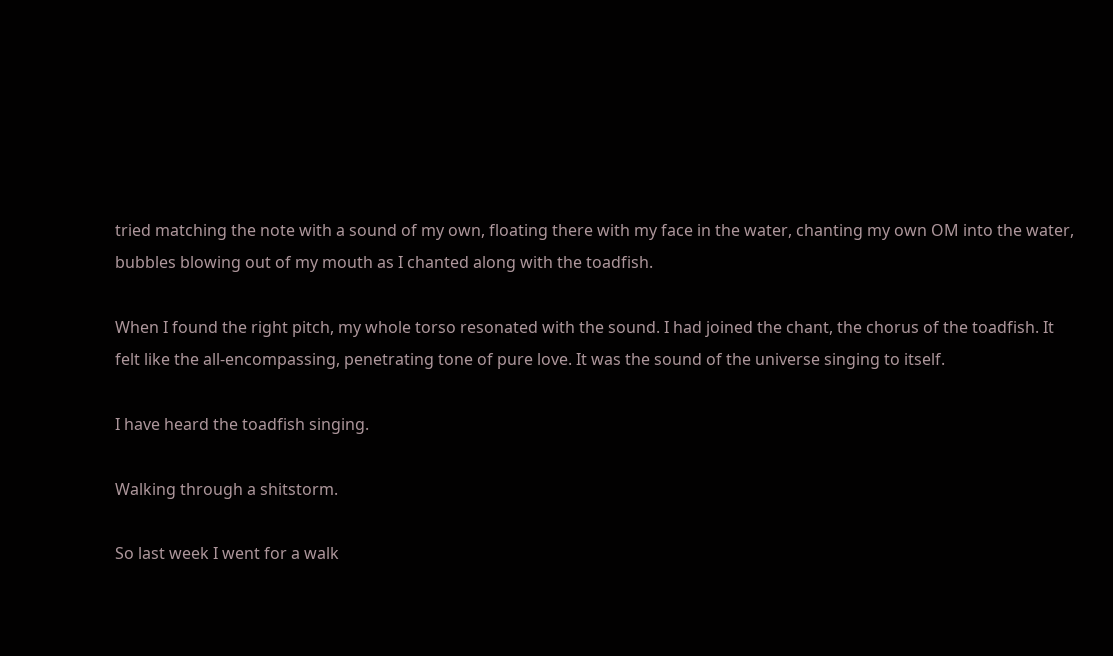tried matching the note with a sound of my own, floating there with my face in the water, chanting my own OM into the water, bubbles blowing out of my mouth as I chanted along with the toadfish.

When I found the right pitch, my whole torso resonated with the sound. I had joined the chant, the chorus of the toadfish. It felt like the all-encompassing, penetrating tone of pure love. It was the sound of the universe singing to itself.

I have heard the toadfish singing.

Walking through a shitstorm.

So last week I went for a walk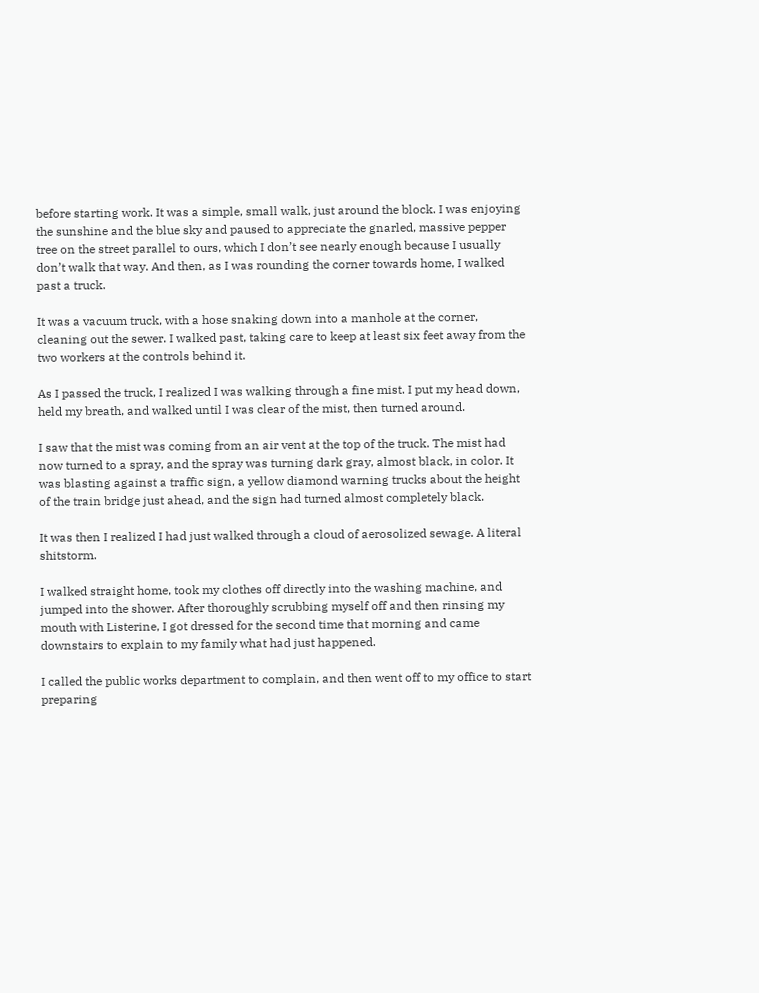before starting work. It was a simple, small walk, just around the block. I was enjoying the sunshine and the blue sky and paused to appreciate the gnarled, massive pepper tree on the street parallel to ours, which I don’t see nearly enough because I usually don’t walk that way. And then, as I was rounding the corner towards home, I walked past a truck.

It was a vacuum truck, with a hose snaking down into a manhole at the corner, cleaning out the sewer. I walked past, taking care to keep at least six feet away from the two workers at the controls behind it.

As I passed the truck, I realized I was walking through a fine mist. I put my head down, held my breath, and walked until I was clear of the mist, then turned around.

I saw that the mist was coming from an air vent at the top of the truck. The mist had now turned to a spray, and the spray was turning dark gray, almost black, in color. It was blasting against a traffic sign, a yellow diamond warning trucks about the height of the train bridge just ahead, and the sign had turned almost completely black.

It was then I realized I had just walked through a cloud of aerosolized sewage. A literal shitstorm.

I walked straight home, took my clothes off directly into the washing machine, and jumped into the shower. After thoroughly scrubbing myself off and then rinsing my mouth with Listerine, I got dressed for the second time that morning and came downstairs to explain to my family what had just happened.

I called the public works department to complain, and then went off to my office to start preparing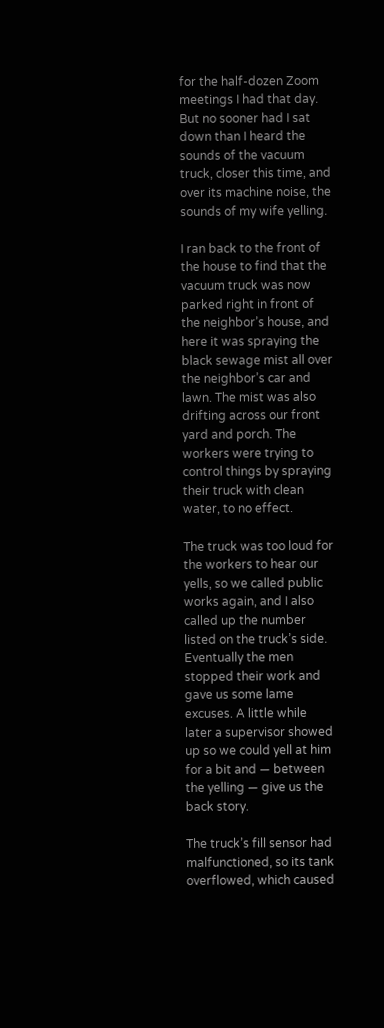for the half-dozen Zoom meetings I had that day. But no sooner had I sat down than I heard the sounds of the vacuum truck, closer this time, and over its machine noise, the sounds of my wife yelling.

I ran back to the front of the house to find that the vacuum truck was now parked right in front of the neighbor’s house, and here it was spraying the black sewage mist all over the neighbor’s car and lawn. The mist was also drifting across our front yard and porch. The workers were trying to control things by spraying their truck with clean water, to no effect.

The truck was too loud for the workers to hear our yells, so we called public works again, and I also called up the number listed on the truck’s side. Eventually the men stopped their work and gave us some lame excuses. A little while later a supervisor showed up so we could yell at him for a bit and — between the yelling — give us the back story.

The truck’s fill sensor had malfunctioned, so its tank overflowed, which caused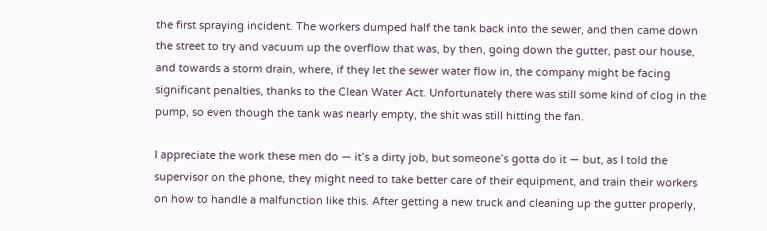the first spraying incident. The workers dumped half the tank back into the sewer, and then came down the street to try and vacuum up the overflow that was, by then, going down the gutter, past our house, and towards a storm drain, where, if they let the sewer water flow in, the company might be facing significant penalties, thanks to the Clean Water Act. Unfortunately there was still some kind of clog in the pump, so even though the tank was nearly empty, the shit was still hitting the fan.

I appreciate the work these men do — it’s a dirty job, but someone’s gotta do it — but, as I told the supervisor on the phone, they might need to take better care of their equipment, and train their workers on how to handle a malfunction like this. After getting a new truck and cleaning up the gutter properly,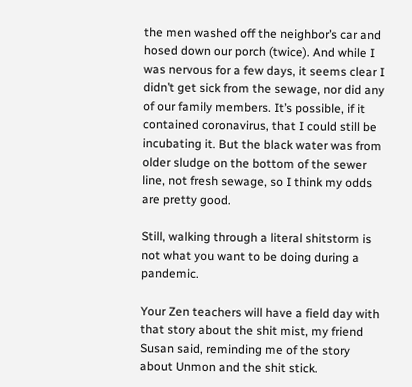the men washed off the neighbor’s car and hosed down our porch (twice). And while I was nervous for a few days, it seems clear I didn’t get sick from the sewage, nor did any of our family members. It’s possible, if it contained coronavirus, that I could still be incubating it. But the black water was from older sludge on the bottom of the sewer line, not fresh sewage, so I think my odds are pretty good.

Still, walking through a literal shitstorm is not what you want to be doing during a pandemic.

Your Zen teachers will have a field day with that story about the shit mist, my friend Susan said, reminding me of the story about Unmon and the shit stick.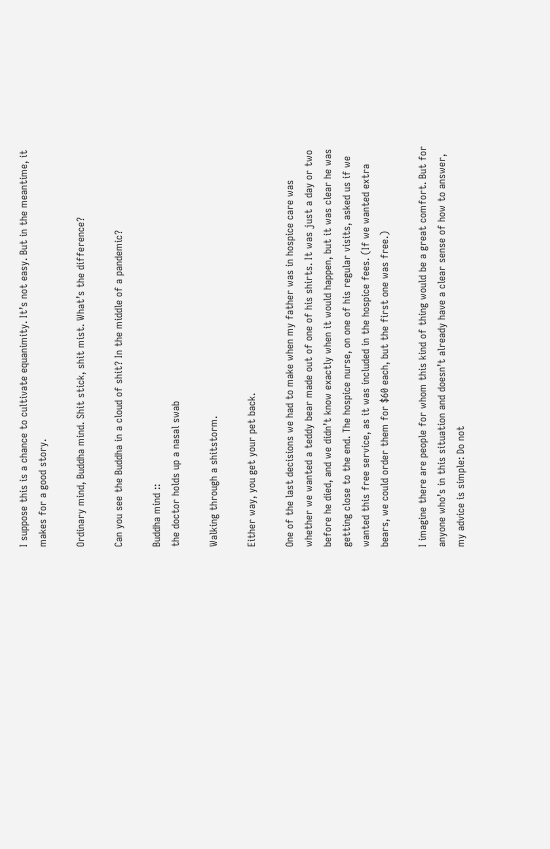I suppose this is a chance to cultivate equanimity. It’s not easy. But in the meantime, it makes for a good story.

Ordinary mind, Buddha mind. Shit stick, shit mist. What’s the difference?

Can you see the Buddha in a cloud of shit? In the middle of a pandemic?

Buddha mind ::
the doctor holds up a nasal swab

Walking through a shitstorm.

Either way, you get your pet back.

One of the last decisions we had to make when my father was in hospice care was whether we wanted a teddy bear made out of one of his shirts. It was just a day or two before he died, and we didn’t know exactly when it would happen, but it was clear he was getting close to the end. The hospice nurse, on one of his regular visits, asked us if we wanted this free service, as it was included in the hospice fees. (If we wanted extra bears, we could order them for $60 each, but the first one was free.)

I imagine there are people for whom this kind of thing would be a great comfort. But for anyone who’s in this situation and doesn’t already have a clear sense of how to answer, my advice is simple: Do not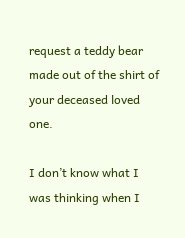request a teddy bear made out of the shirt of your deceased loved one.

I don’t know what I was thinking when I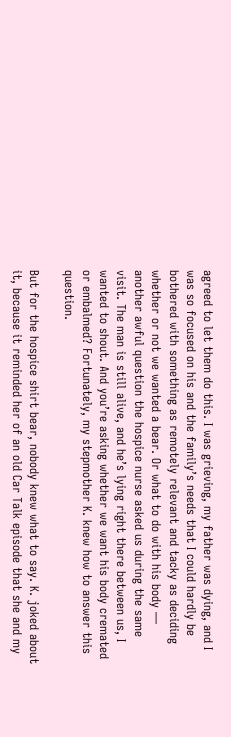agreed to let them do this. I was grieving, my father was dying, and I was so focused on his and the family’s needs that I could hardly be bothered with something as remotely relevant and tacky as deciding whether or not we wanted a bear. Or what to do with his body — another awful question the hospice nurse asked us during the same visit. The man is still alive, and he’s lying right there between us, I wanted to shout. And you’re asking whether we want his body cremated or embalmed? Fortunately, my stepmother K. knew how to answer this question.

But for the hospice shirt bear, nobody knew what to say. K. joked about it, because it reminded her of an old Car Talk episode that she and my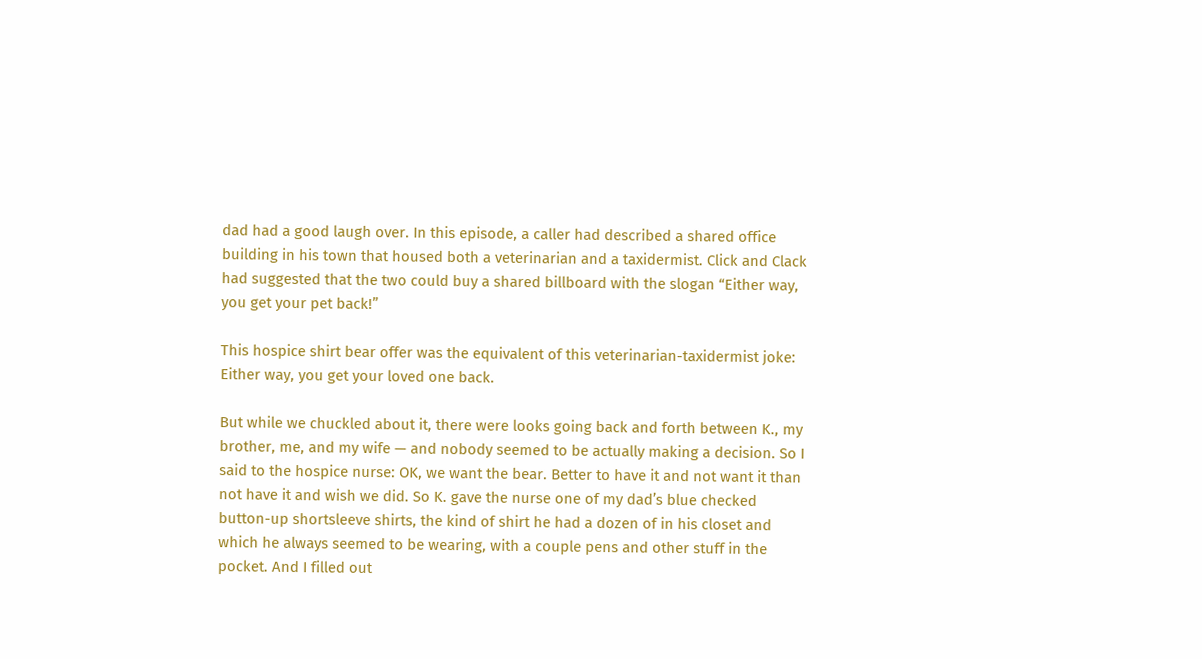dad had a good laugh over. In this episode, a caller had described a shared office building in his town that housed both a veterinarian and a taxidermist. Click and Clack had suggested that the two could buy a shared billboard with the slogan “Either way, you get your pet back!”

This hospice shirt bear offer was the equivalent of this veterinarian-taxidermist joke: Either way, you get your loved one back.

But while we chuckled about it, there were looks going back and forth between K., my brother, me, and my wife — and nobody seemed to be actually making a decision. So I said to the hospice nurse: OK, we want the bear. Better to have it and not want it than not have it and wish we did. So K. gave the nurse one of my dad’s blue checked button-up shortsleeve shirts, the kind of shirt he had a dozen of in his closet and which he always seemed to be wearing, with a couple pens and other stuff in the pocket. And I filled out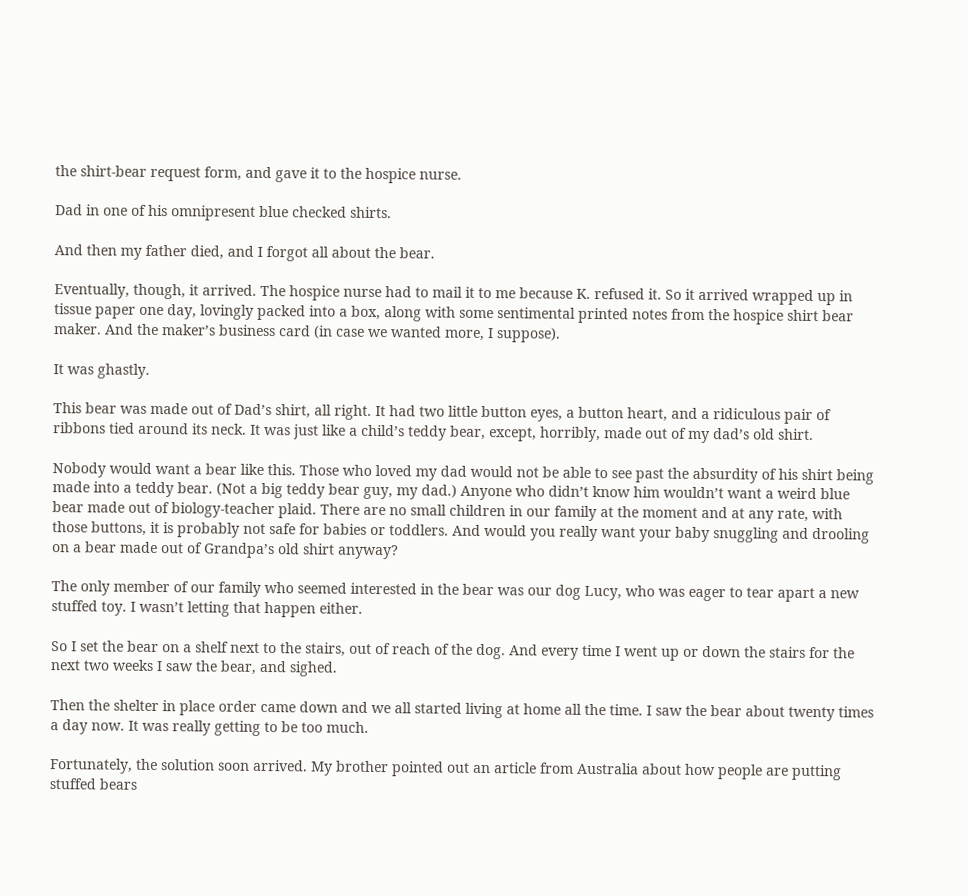the shirt-bear request form, and gave it to the hospice nurse.

Dad in one of his omnipresent blue checked shirts.

And then my father died, and I forgot all about the bear.

Eventually, though, it arrived. The hospice nurse had to mail it to me because K. refused it. So it arrived wrapped up in tissue paper one day, lovingly packed into a box, along with some sentimental printed notes from the hospice shirt bear maker. And the maker’s business card (in case we wanted more, I suppose).

It was ghastly.

This bear was made out of Dad’s shirt, all right. It had two little button eyes, a button heart, and a ridiculous pair of ribbons tied around its neck. It was just like a child’s teddy bear, except, horribly, made out of my dad’s old shirt.

Nobody would want a bear like this. Those who loved my dad would not be able to see past the absurdity of his shirt being made into a teddy bear. (Not a big teddy bear guy, my dad.) Anyone who didn’t know him wouldn’t want a weird blue bear made out of biology-teacher plaid. There are no small children in our family at the moment and at any rate, with those buttons, it is probably not safe for babies or toddlers. And would you really want your baby snuggling and drooling on a bear made out of Grandpa’s old shirt anyway?

The only member of our family who seemed interested in the bear was our dog Lucy, who was eager to tear apart a new stuffed toy. I wasn’t letting that happen either.

So I set the bear on a shelf next to the stairs, out of reach of the dog. And every time I went up or down the stairs for the next two weeks I saw the bear, and sighed.

Then the shelter in place order came down and we all started living at home all the time. I saw the bear about twenty times a day now. It was really getting to be too much.

Fortunately, the solution soon arrived. My brother pointed out an article from Australia about how people are putting stuffed bears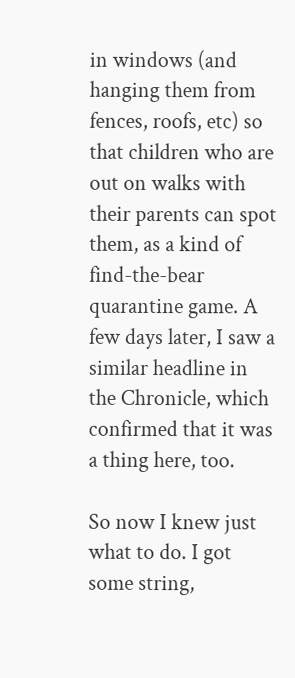in windows (and hanging them from fences, roofs, etc) so that children who are out on walks with their parents can spot them, as a kind of find-the-bear quarantine game. A few days later, I saw a similar headline in the Chronicle, which confirmed that it was a thing here, too.

So now I knew just what to do. I got some string,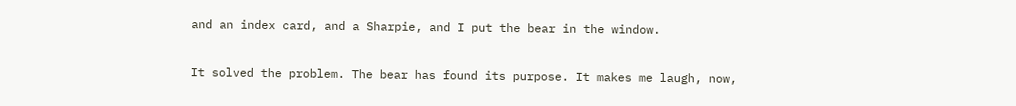and an index card, and a Sharpie, and I put the bear in the window.

It solved the problem. The bear has found its purpose. It makes me laugh, now,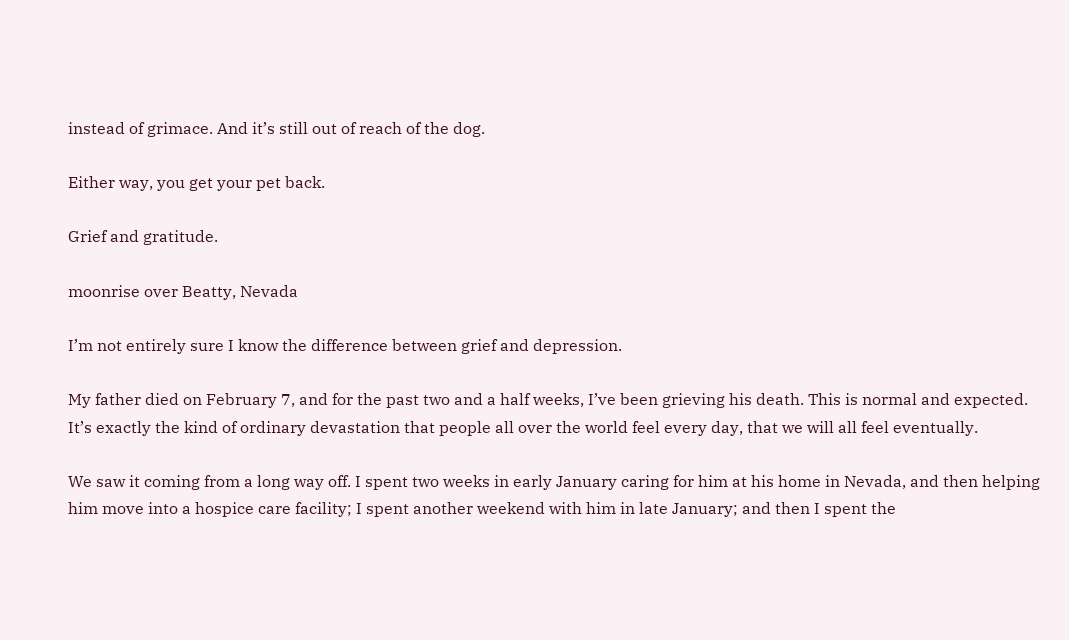instead of grimace. And it’s still out of reach of the dog.

Either way, you get your pet back.

Grief and gratitude.

moonrise over Beatty, Nevada

I’m not entirely sure I know the difference between grief and depression.

My father died on February 7, and for the past two and a half weeks, I’ve been grieving his death. This is normal and expected. It’s exactly the kind of ordinary devastation that people all over the world feel every day, that we will all feel eventually.

We saw it coming from a long way off. I spent two weeks in early January caring for him at his home in Nevada, and then helping him move into a hospice care facility; I spent another weekend with him in late January; and then I spent the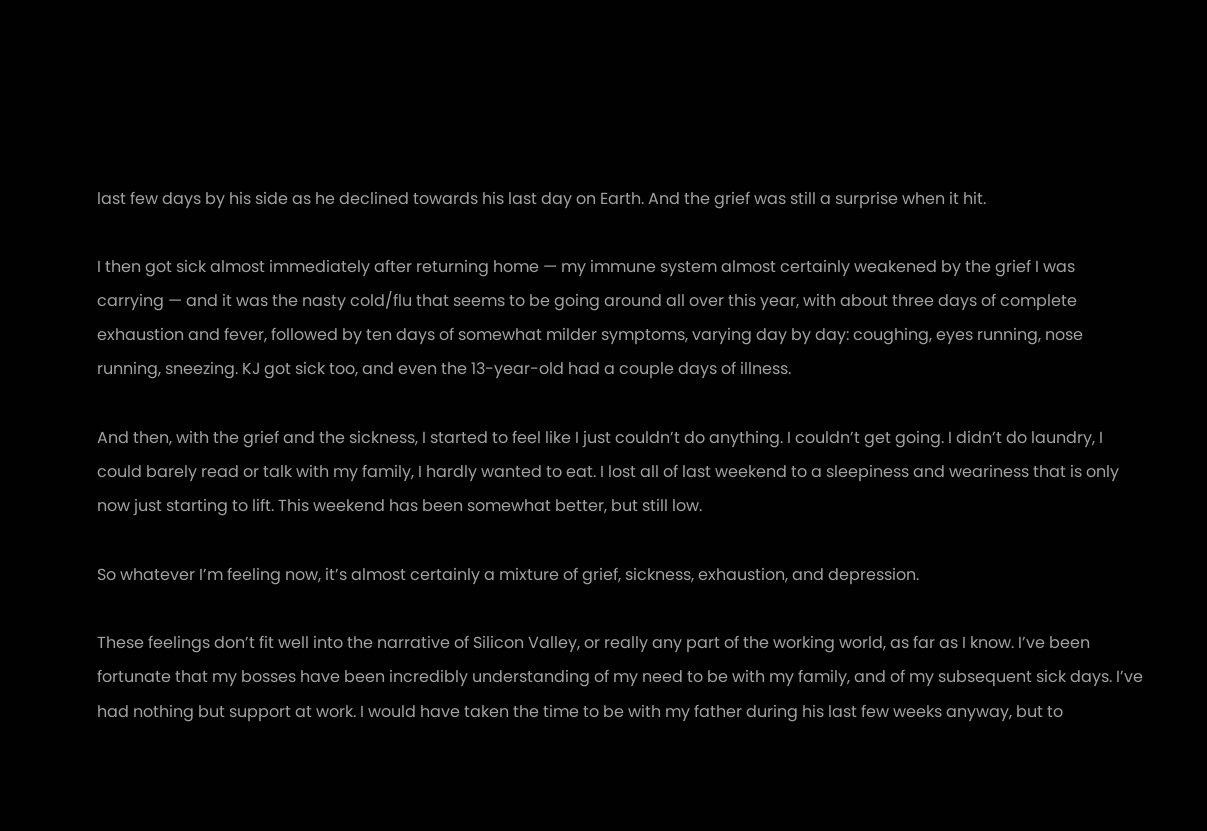last few days by his side as he declined towards his last day on Earth. And the grief was still a surprise when it hit.

I then got sick almost immediately after returning home — my immune system almost certainly weakened by the grief I was carrying — and it was the nasty cold/flu that seems to be going around all over this year, with about three days of complete exhaustion and fever, followed by ten days of somewhat milder symptoms, varying day by day: coughing, eyes running, nose running, sneezing. KJ got sick too, and even the 13-year-old had a couple days of illness.

And then, with the grief and the sickness, I started to feel like I just couldn’t do anything. I couldn’t get going. I didn’t do laundry, I could barely read or talk with my family, I hardly wanted to eat. I lost all of last weekend to a sleepiness and weariness that is only now just starting to lift. This weekend has been somewhat better, but still low.

So whatever I’m feeling now, it’s almost certainly a mixture of grief, sickness, exhaustion, and depression.

These feelings don’t fit well into the narrative of Silicon Valley, or really any part of the working world, as far as I know. I’ve been fortunate that my bosses have been incredibly understanding of my need to be with my family, and of my subsequent sick days. I’ve had nothing but support at work. I would have taken the time to be with my father during his last few weeks anyway, but to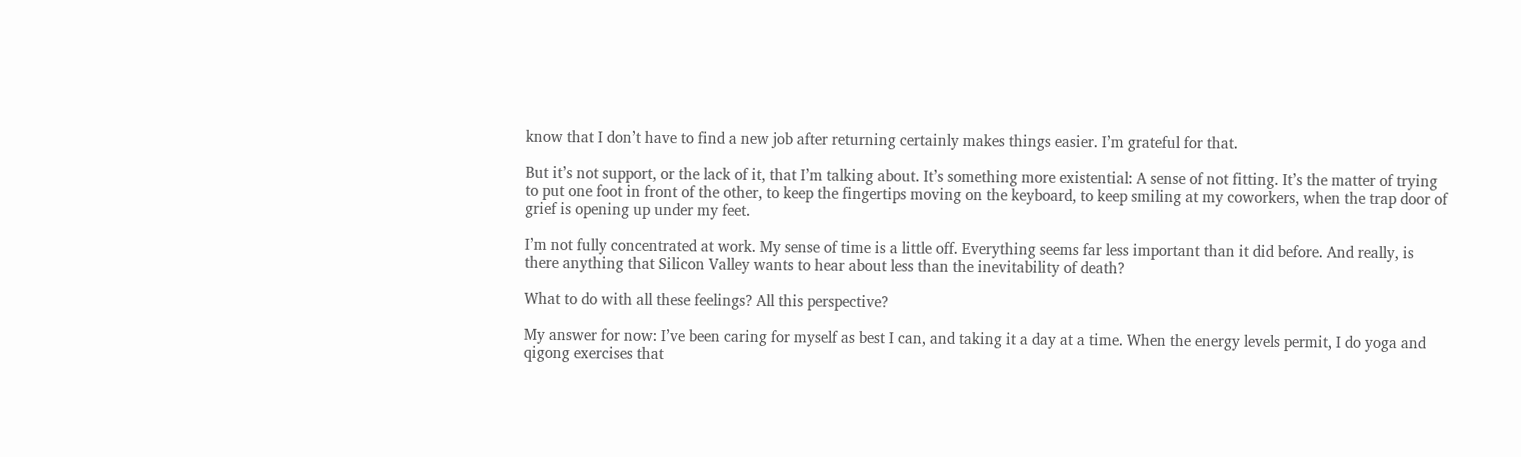know that I don’t have to find a new job after returning certainly makes things easier. I’m grateful for that.

But it’s not support, or the lack of it, that I’m talking about. It’s something more existential: A sense of not fitting. It’s the matter of trying to put one foot in front of the other, to keep the fingertips moving on the keyboard, to keep smiling at my coworkers, when the trap door of grief is opening up under my feet.

I’m not fully concentrated at work. My sense of time is a little off. Everything seems far less important than it did before. And really, is there anything that Silicon Valley wants to hear about less than the inevitability of death?

What to do with all these feelings? All this perspective?

My answer for now: I’ve been caring for myself as best I can, and taking it a day at a time. When the energy levels permit, I do yoga and qigong exercises that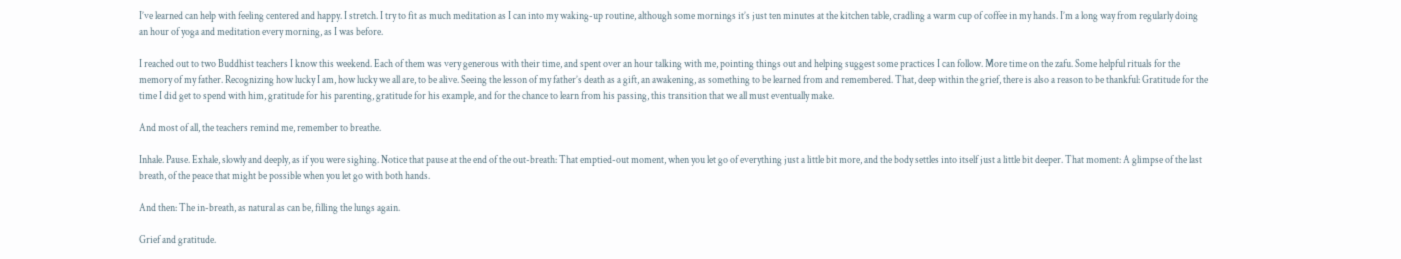I’ve learned can help with feeling centered and happy. I stretch. I try to fit as much meditation as I can into my waking-up routine, although some mornings it’s just ten minutes at the kitchen table, cradling a warm cup of coffee in my hands. I’m a long way from regularly doing an hour of yoga and meditation every morning, as I was before.

I reached out to two Buddhist teachers I know this weekend. Each of them was very generous with their time, and spent over an hour talking with me, pointing things out and helping suggest some practices I can follow. More time on the zafu. Some helpful rituals for the memory of my father. Recognizing how lucky I am, how lucky we all are, to be alive. Seeing the lesson of my father’s death as a gift, an awakening, as something to be learned from and remembered. That, deep within the grief, there is also a reason to be thankful: Gratitude for the time I did get to spend with him, gratitude for his parenting, gratitude for his example, and for the chance to learn from his passing, this transition that we all must eventually make.

And most of all, the teachers remind me, remember to breathe.

Inhale. Pause. Exhale, slowly and deeply, as if you were sighing. Notice that pause at the end of the out-breath: That emptied-out moment, when you let go of everything just a little bit more, and the body settles into itself just a little bit deeper. That moment: A glimpse of the last breath, of the peace that might be possible when you let go with both hands.

And then: The in-breath, as natural as can be, filling the lungs again.

Grief and gratitude.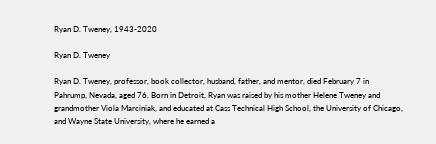Ryan D. Tweney, 1943-2020

Ryan D. Tweney

Ryan D. Tweney, professor, book collector, husband, father, and mentor, died February 7 in Pahrump, Nevada, aged 76. Born in Detroit, Ryan was raised by his mother Helene Tweney and grandmother Viola Marciniak, and educated at Cass Technical High School, the University of Chicago, and Wayne State University, where he earned a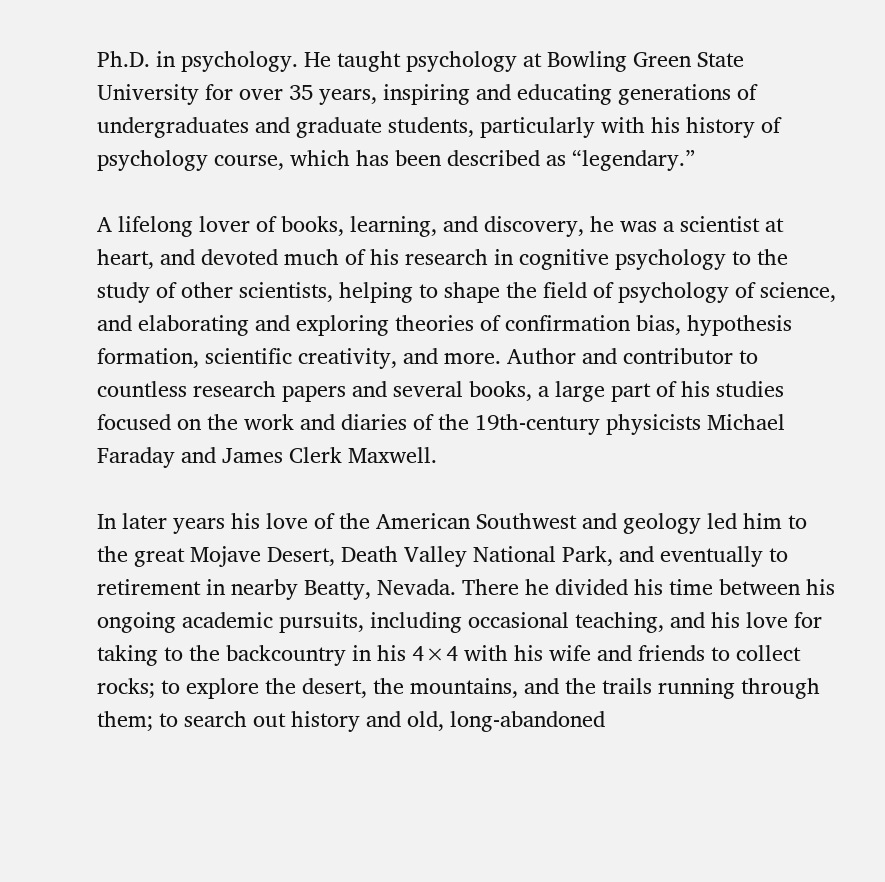Ph.D. in psychology. He taught psychology at Bowling Green State University for over 35 years, inspiring and educating generations of undergraduates and graduate students, particularly with his history of psychology course, which has been described as “legendary.”

A lifelong lover of books, learning, and discovery, he was a scientist at heart, and devoted much of his research in cognitive psychology to the study of other scientists, helping to shape the field of psychology of science, and elaborating and exploring theories of confirmation bias, hypothesis formation, scientific creativity, and more. Author and contributor to countless research papers and several books, a large part of his studies focused on the work and diaries of the 19th-century physicists Michael Faraday and James Clerk Maxwell.

In later years his love of the American Southwest and geology led him to the great Mojave Desert, Death Valley National Park, and eventually to retirement in nearby Beatty, Nevada. There he divided his time between his ongoing academic pursuits, including occasional teaching, and his love for taking to the backcountry in his 4×4 with his wife and friends to collect rocks; to explore the desert, the mountains, and the trails running through them; to search out history and old, long-abandoned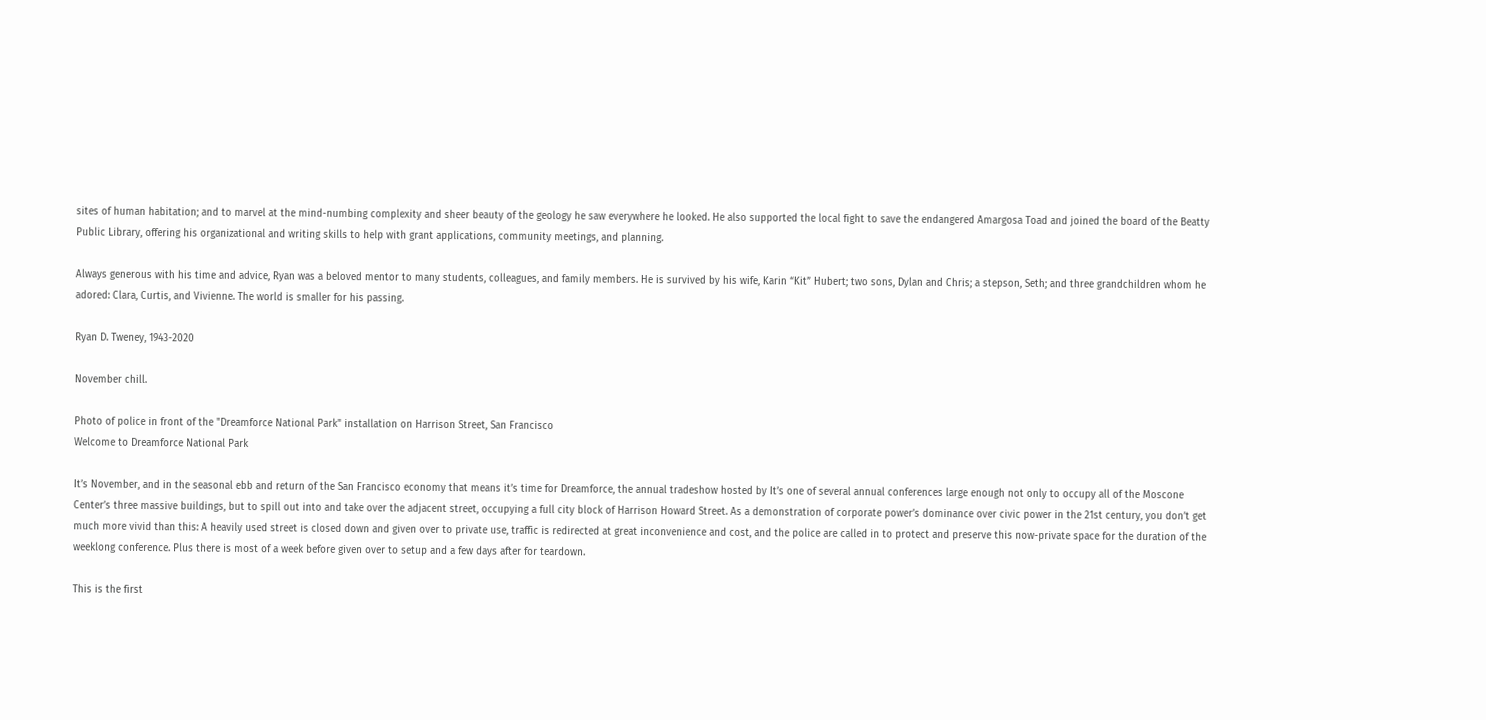sites of human habitation; and to marvel at the mind-numbing complexity and sheer beauty of the geology he saw everywhere he looked. He also supported the local fight to save the endangered Amargosa Toad and joined the board of the Beatty Public Library, offering his organizational and writing skills to help with grant applications, community meetings, and planning.

Always generous with his time and advice, Ryan was a beloved mentor to many students, colleagues, and family members. He is survived by his wife, Karin “Kit” Hubert; two sons, Dylan and Chris; a stepson, Seth; and three grandchildren whom he adored: Clara, Curtis, and Vivienne. The world is smaller for his passing.

Ryan D. Tweney, 1943-2020

November chill.

Photo of police in front of the "Dreamforce National Park" installation on Harrison Street, San Francisco
Welcome to Dreamforce National Park

It’s November, and in the seasonal ebb and return of the San Francisco economy that means it’s time for Dreamforce, the annual tradeshow hosted by It’s one of several annual conferences large enough not only to occupy all of the Moscone Center’s three massive buildings, but to spill out into and take over the adjacent street, occupying a full city block of Harrison Howard Street. As a demonstration of corporate power’s dominance over civic power in the 21st century, you don’t get much more vivid than this: A heavily used street is closed down and given over to private use, traffic is redirected at great inconvenience and cost, and the police are called in to protect and preserve this now-private space for the duration of the weeklong conference. Plus there is most of a week before given over to setup and a few days after for teardown.

This is the first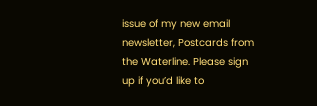issue of my new email newsletter, Postcards from the Waterline. Please sign up if you’d like to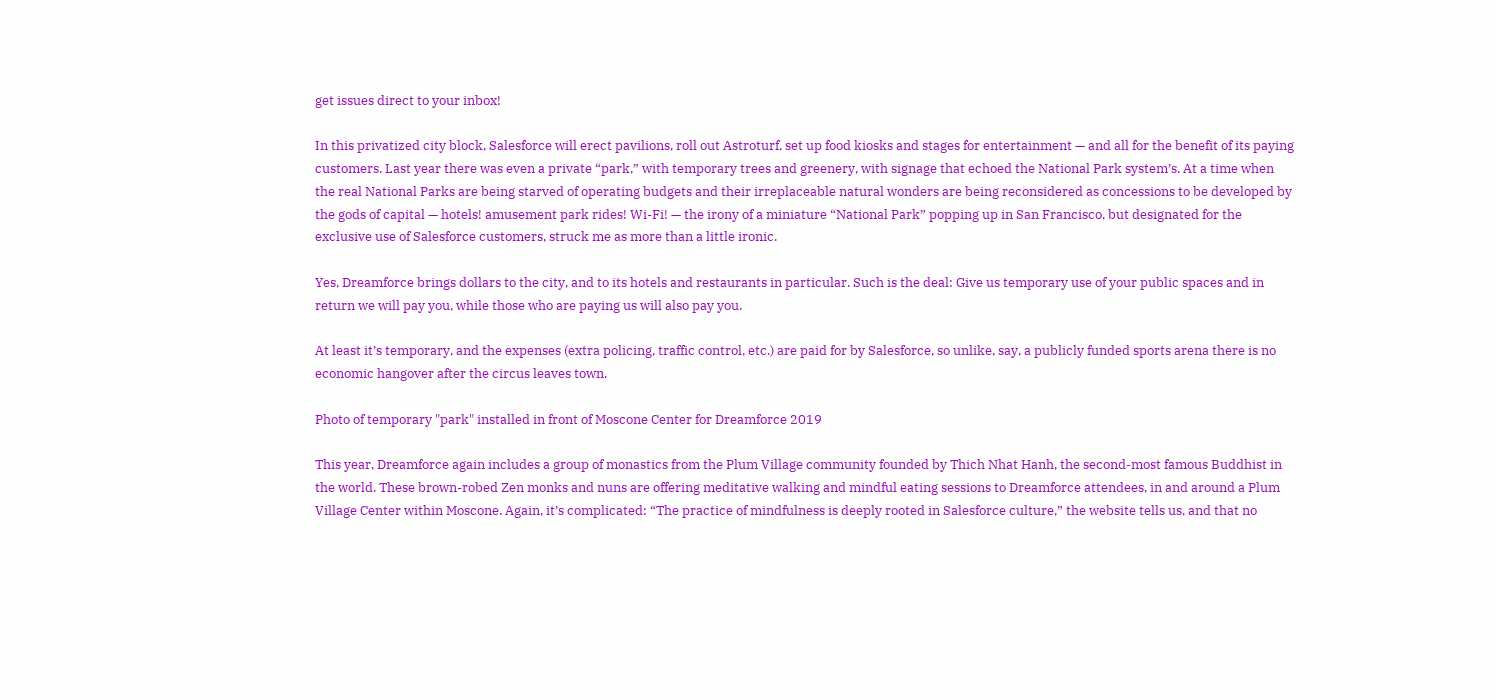get issues direct to your inbox!

In this privatized city block, Salesforce will erect pavilions, roll out Astroturf, set up food kiosks and stages for entertainment — and all for the benefit of its paying customers. Last year there was even a private “park,” with temporary trees and greenery, with signage that echoed the National Park system’s. At a time when the real National Parks are being starved of operating budgets and their irreplaceable natural wonders are being reconsidered as concessions to be developed by the gods of capital — hotels! amusement park rides! Wi-Fi! — the irony of a miniature “National Park” popping up in San Francisco, but designated for the exclusive use of Salesforce customers, struck me as more than a little ironic.

Yes, Dreamforce brings dollars to the city, and to its hotels and restaurants in particular. Such is the deal: Give us temporary use of your public spaces and in return we will pay you, while those who are paying us will also pay you.

At least it’s temporary, and the expenses (extra policing, traffic control, etc.) are paid for by Salesforce, so unlike, say, a publicly funded sports arena there is no economic hangover after the circus leaves town.

Photo of temporary "park" installed in front of Moscone Center for Dreamforce 2019

This year, Dreamforce again includes a group of monastics from the Plum Village community founded by Thich Nhat Hanh, the second-most famous Buddhist in the world. These brown-robed Zen monks and nuns are offering meditative walking and mindful eating sessions to Dreamforce attendees, in and around a Plum Village Center within Moscone. Again, it’s complicated: “The practice of mindfulness is deeply rooted in Salesforce culture,” the website tells us, and that no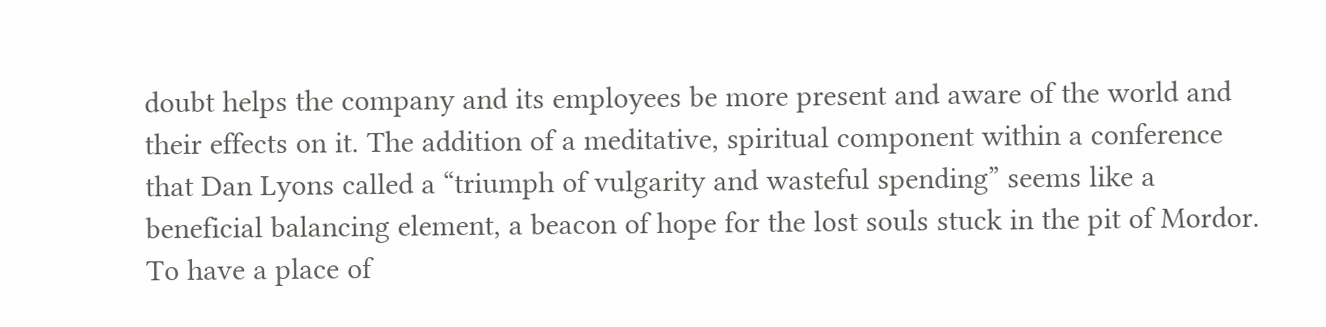doubt helps the company and its employees be more present and aware of the world and their effects on it. The addition of a meditative, spiritual component within a conference that Dan Lyons called a “triumph of vulgarity and wasteful spending” seems like a beneficial balancing element, a beacon of hope for the lost souls stuck in the pit of Mordor. To have a place of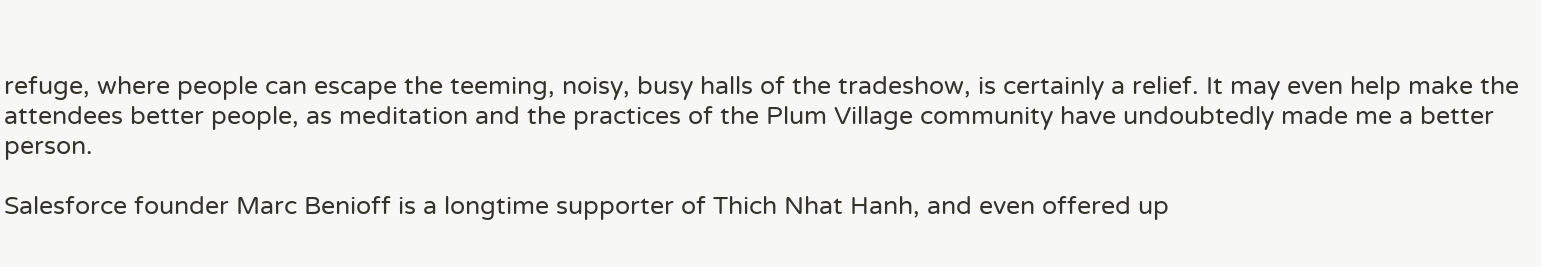refuge, where people can escape the teeming, noisy, busy halls of the tradeshow, is certainly a relief. It may even help make the attendees better people, as meditation and the practices of the Plum Village community have undoubtedly made me a better person.

Salesforce founder Marc Benioff is a longtime supporter of Thich Nhat Hanh, and even offered up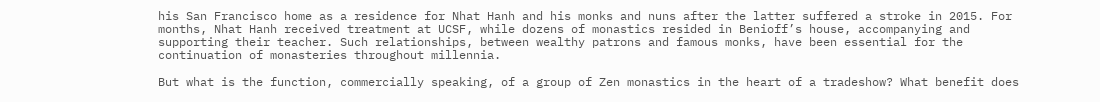his San Francisco home as a residence for Nhat Hanh and his monks and nuns after the latter suffered a stroke in 2015. For months, Nhat Hanh received treatment at UCSF, while dozens of monastics resided in Benioff’s house, accompanying and supporting their teacher. Such relationships, between wealthy patrons and famous monks, have been essential for the continuation of monasteries throughout millennia.

But what is the function, commercially speaking, of a group of Zen monastics in the heart of a tradeshow? What benefit does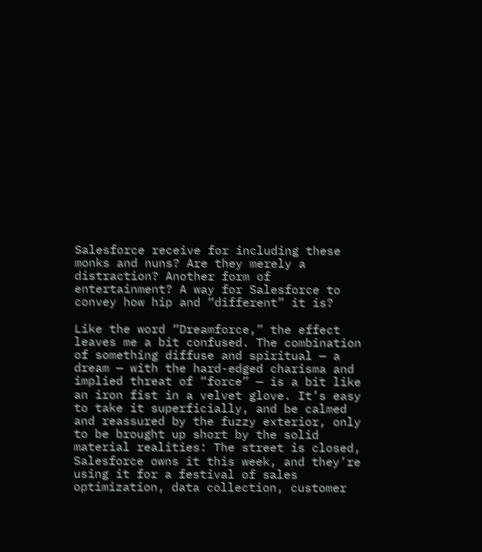Salesforce receive for including these monks and nuns? Are they merely a distraction? Another form of entertainment? A way for Salesforce to convey how hip and “different” it is?

Like the word “Dreamforce,” the effect leaves me a bit confused. The combination of something diffuse and spiritual — a dream — with the hard-edged charisma and implied threat of “force” — is a bit like an iron fist in a velvet glove. It’s easy to take it superficially, and be calmed and reassured by the fuzzy exterior, only to be brought up short by the solid material realities: The street is closed, Salesforce owns it this week, and they’re using it for a festival of sales optimization, data collection, customer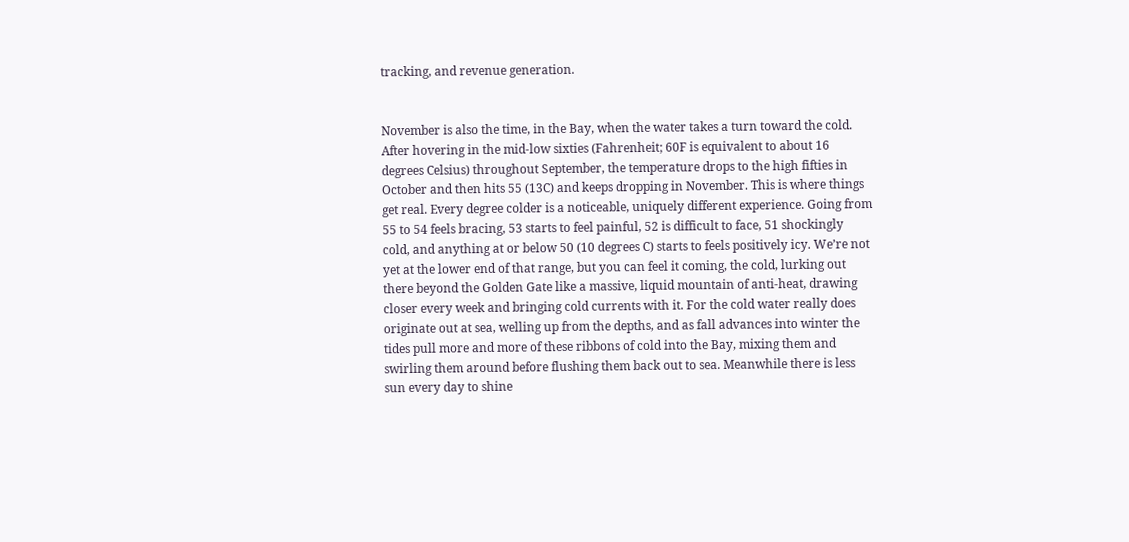tracking, and revenue generation.


November is also the time, in the Bay, when the water takes a turn toward the cold. After hovering in the mid-low sixties (Fahrenheit; 60F is equivalent to about 16 degrees Celsius) throughout September, the temperature drops to the high fifties in October and then hits 55 (13C) and keeps dropping in November. This is where things get real. Every degree colder is a noticeable, uniquely different experience. Going from 55 to 54 feels bracing, 53 starts to feel painful, 52 is difficult to face, 51 shockingly cold, and anything at or below 50 (10 degrees C) starts to feels positively icy. We’re not yet at the lower end of that range, but you can feel it coming, the cold, lurking out there beyond the Golden Gate like a massive, liquid mountain of anti-heat, drawing closer every week and bringing cold currents with it. For the cold water really does originate out at sea, welling up from the depths, and as fall advances into winter the tides pull more and more of these ribbons of cold into the Bay, mixing them and swirling them around before flushing them back out to sea. Meanwhile there is less sun every day to shine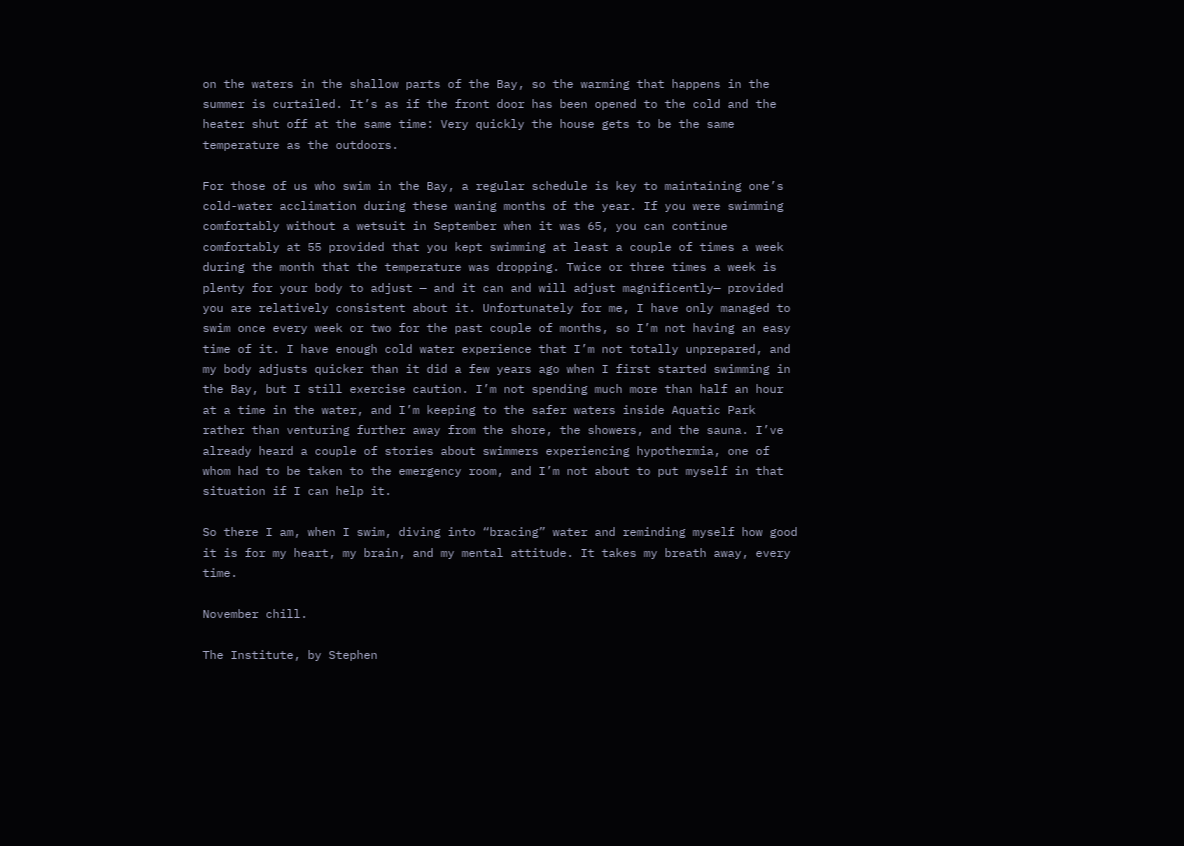on the waters in the shallow parts of the Bay, so the warming that happens in the summer is curtailed. It’s as if the front door has been opened to the cold and the heater shut off at the same time: Very quickly the house gets to be the same temperature as the outdoors.

For those of us who swim in the Bay, a regular schedule is key to maintaining one’s cold-water acclimation during these waning months of the year. If you were swimming comfortably without a wetsuit in September when it was 65, you can continue comfortably at 55 provided that you kept swimming at least a couple of times a week during the month that the temperature was dropping. Twice or three times a week is plenty for your body to adjust — and it can and will adjust magnificently— provided you are relatively consistent about it. Unfortunately for me, I have only managed to swim once every week or two for the past couple of months, so I’m not having an easy time of it. I have enough cold water experience that I’m not totally unprepared, and my body adjusts quicker than it did a few years ago when I first started swimming in the Bay, but I still exercise caution. I’m not spending much more than half an hour at a time in the water, and I’m keeping to the safer waters inside Aquatic Park rather than venturing further away from the shore, the showers, and the sauna. I’ve already heard a couple of stories about swimmers experiencing hypothermia, one of whom had to be taken to the emergency room, and I’m not about to put myself in that situation if I can help it.

So there I am, when I swim, diving into “bracing” water and reminding myself how good it is for my heart, my brain, and my mental attitude. It takes my breath away, every time.

November chill.

The Institute, by Stephen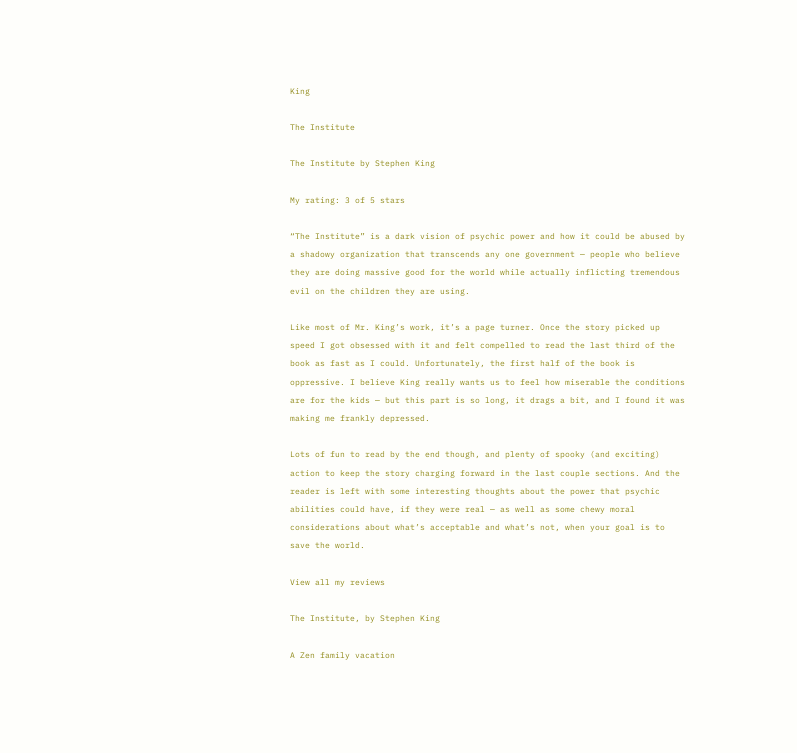King

The Institute

The Institute by Stephen King

My rating: 3 of 5 stars

“The Institute” is a dark vision of psychic power and how it could be abused by a shadowy organization that transcends any one government — people who believe they are doing massive good for the world while actually inflicting tremendous evil on the children they are using.

Like most of Mr. King’s work, it’s a page turner. Once the story picked up speed I got obsessed with it and felt compelled to read the last third of the book as fast as I could. Unfortunately, the first half of the book is oppressive. I believe King really wants us to feel how miserable the conditions are for the kids — but this part is so long, it drags a bit, and I found it was making me frankly depressed.

Lots of fun to read by the end though, and plenty of spooky (and exciting) action to keep the story charging forward in the last couple sections. And the reader is left with some interesting thoughts about the power that psychic abilities could have, if they were real — as well as some chewy moral considerations about what’s acceptable and what’s not, when your goal is to save the world.

View all my reviews

The Institute, by Stephen King

A Zen family vacation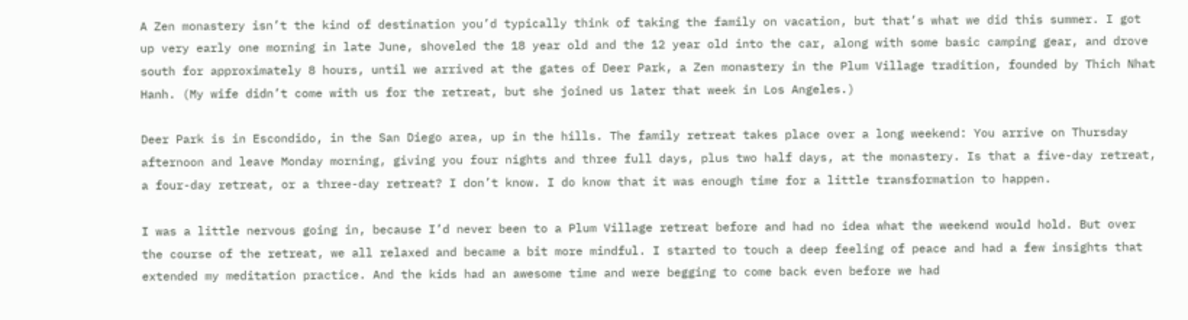A Zen monastery isn’t the kind of destination you’d typically think of taking the family on vacation, but that’s what we did this summer. I got up very early one morning in late June, shoveled the 18 year old and the 12 year old into the car, along with some basic camping gear, and drove south for approximately 8 hours, until we arrived at the gates of Deer Park, a Zen monastery in the Plum Village tradition, founded by Thich Nhat Hanh. (My wife didn’t come with us for the retreat, but she joined us later that week in Los Angeles.)

Deer Park is in Escondido, in the San Diego area, up in the hills. The family retreat takes place over a long weekend: You arrive on Thursday afternoon and leave Monday morning, giving you four nights and three full days, plus two half days, at the monastery. Is that a five-day retreat, a four-day retreat, or a three-day retreat? I don’t know. I do know that it was enough time for a little transformation to happen.

I was a little nervous going in, because I’d never been to a Plum Village retreat before and had no idea what the weekend would hold. But over the course of the retreat, we all relaxed and became a bit more mindful. I started to touch a deep feeling of peace and had a few insights that extended my meditation practice. And the kids had an awesome time and were begging to come back even before we had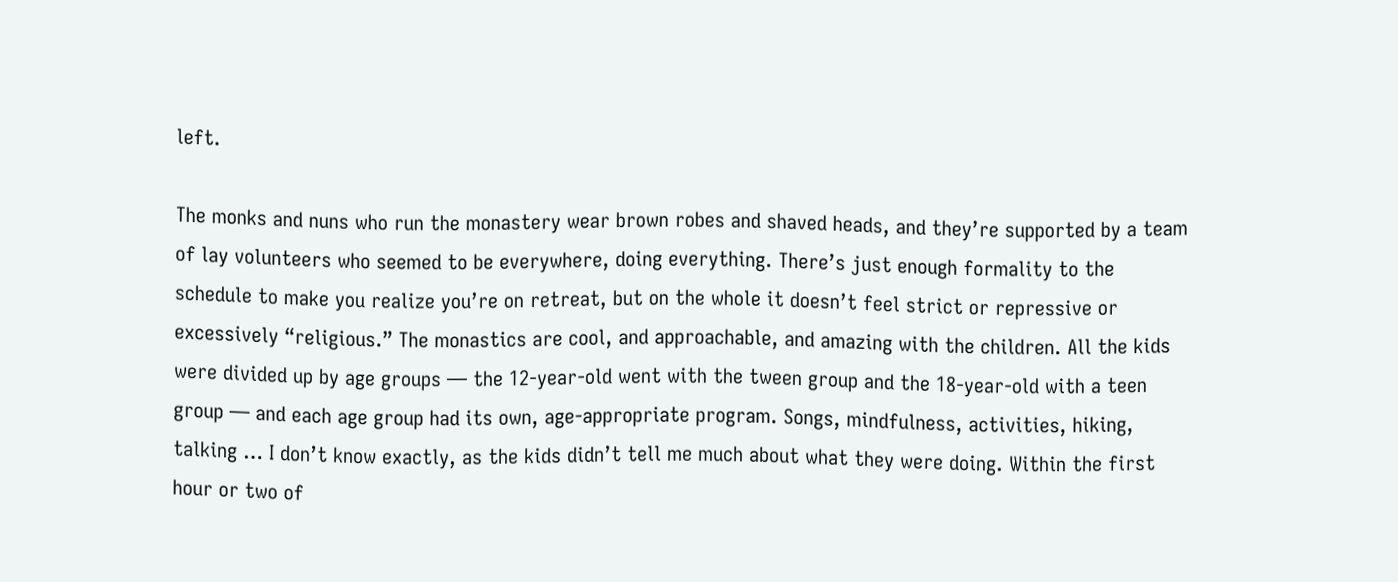left.

The monks and nuns who run the monastery wear brown robes and shaved heads, and they’re supported by a team of lay volunteers who seemed to be everywhere, doing everything. There’s just enough formality to the schedule to make you realize you’re on retreat, but on the whole it doesn’t feel strict or repressive or excessively “religious.” The monastics are cool, and approachable, and amazing with the children. All the kids were divided up by age groups — the 12-year-old went with the tween group and the 18-year-old with a teen group — and each age group had its own, age-appropriate program. Songs, mindfulness, activities, hiking, talking … I don’t know exactly, as the kids didn’t tell me much about what they were doing. Within the first hour or two of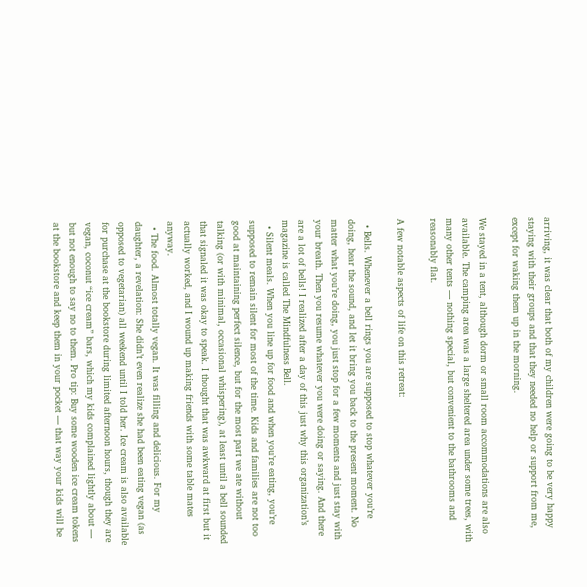arriving, it was clear that both of my children were going to be very happy staying with their groups and that they needed no help or support from me, except for waking them up in the morning.

We stayed in a tent, although dorm or small room accommodations are also available. The camping area was a large sheltered area under some trees, with many other tents — nothing special, but convenient to the bathrooms and reasonably flat.

A few notable aspects of life on this retreat:

  • Bells. Whenever a bell rings you are supposed to stop whatever you’re doing, hear the sound, and let it bring you back to the present moment. No matter what you’re doing, you just stop for a few moments and just stay with your breath. Then you resume whatever you were doing or saying. And there are a lot of bells! I realized after a day of this just why this organization’s magazine is called The Mindfulness Bell.
  • Silent meals. When you line up for food and when you’re eating, you’re supposed to remain silent for most of the time. Kids and families are not too good at maintaining perfect silence, but for the most part we ate without talking (or with minimal, occasional whispering), at least until a bell sounded that signaled it was okay to speak. I thought that was awkward at first but it actually worked, and I wound up making friends with some table mates anyway.
  • The food. Almost totally vegan. It was filling and delicious. For my daughter, a revelation: She didn’t even realize she had been eating vegan (as opposed to vegetarian) all weekend until I told her. Ice cream is also available for purchase at the bookstore during limited afternoon hours, though they are vegan, coconut “ice cream” bars, which my kids complained lightly about — but not enough to say no to them. Pro tip: Buy some wooden ice cream tokens at the bookstore and keep them in your pocket — that way your kids will be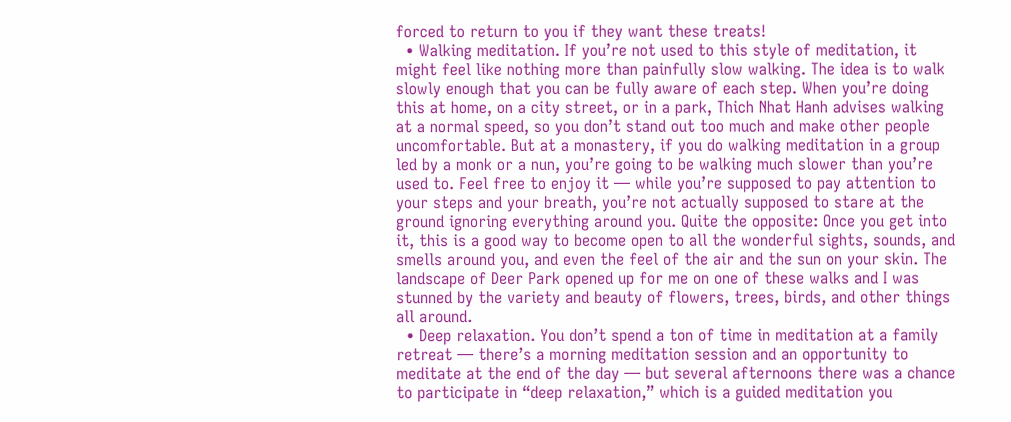forced to return to you if they want these treats!
  • Walking meditation. If you’re not used to this style of meditation, it might feel like nothing more than painfully slow walking. The idea is to walk slowly enough that you can be fully aware of each step. When you’re doing this at home, on a city street, or in a park, Thich Nhat Hanh advises walking at a normal speed, so you don’t stand out too much and make other people uncomfortable. But at a monastery, if you do walking meditation in a group led by a monk or a nun, you’re going to be walking much slower than you’re used to. Feel free to enjoy it — while you’re supposed to pay attention to your steps and your breath, you’re not actually supposed to stare at the ground ignoring everything around you. Quite the opposite: Once you get into it, this is a good way to become open to all the wonderful sights, sounds, and smells around you, and even the feel of the air and the sun on your skin. The landscape of Deer Park opened up for me on one of these walks and I was stunned by the variety and beauty of flowers, trees, birds, and other things all around.
  • Deep relaxation. You don’t spend a ton of time in meditation at a family retreat — there’s a morning meditation session and an opportunity to meditate at the end of the day — but several afternoons there was a chance to participate in “deep relaxation,” which is a guided meditation you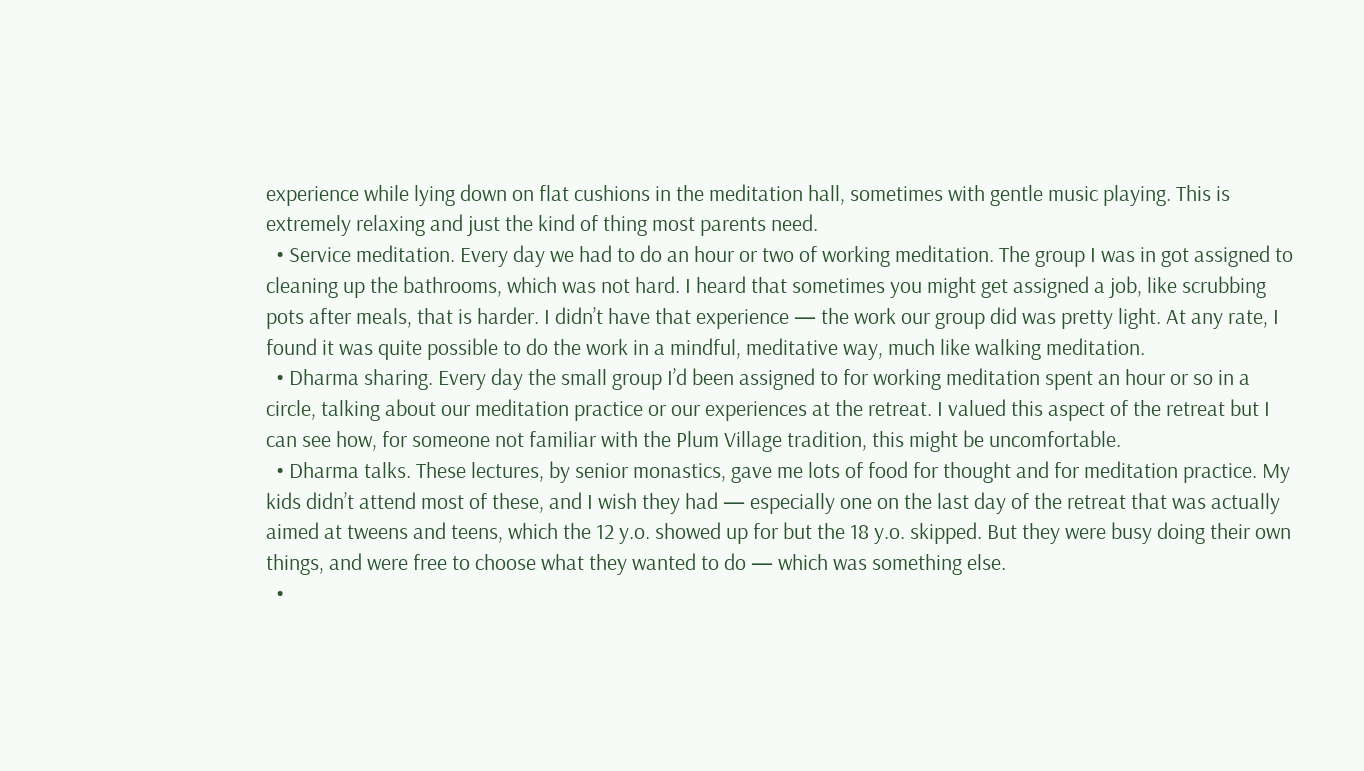experience while lying down on flat cushions in the meditation hall, sometimes with gentle music playing. This is extremely relaxing and just the kind of thing most parents need.
  • Service meditation. Every day we had to do an hour or two of working meditation. The group I was in got assigned to cleaning up the bathrooms, which was not hard. I heard that sometimes you might get assigned a job, like scrubbing pots after meals, that is harder. I didn’t have that experience — the work our group did was pretty light. At any rate, I found it was quite possible to do the work in a mindful, meditative way, much like walking meditation.
  • Dharma sharing. Every day the small group I’d been assigned to for working meditation spent an hour or so in a circle, talking about our meditation practice or our experiences at the retreat. I valued this aspect of the retreat but I can see how, for someone not familiar with the Plum Village tradition, this might be uncomfortable.
  • Dharma talks. These lectures, by senior monastics, gave me lots of food for thought and for meditation practice. My kids didn’t attend most of these, and I wish they had — especially one on the last day of the retreat that was actually aimed at tweens and teens, which the 12 y.o. showed up for but the 18 y.o. skipped. But they were busy doing their own things, and were free to choose what they wanted to do — which was something else.
  •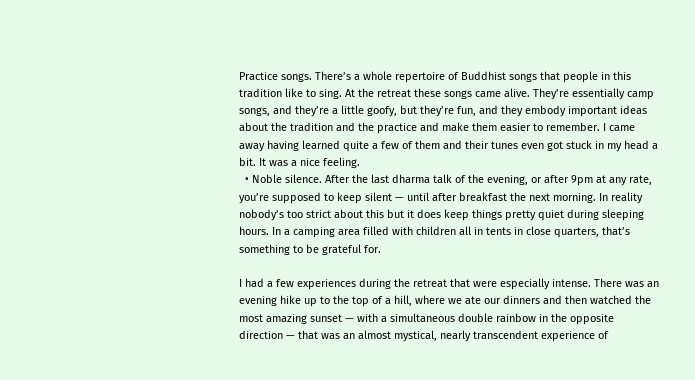Practice songs. There’s a whole repertoire of Buddhist songs that people in this tradition like to sing. At the retreat these songs came alive. They’re essentially camp songs, and they’re a little goofy, but they’re fun, and they embody important ideas about the tradition and the practice and make them easier to remember. I came away having learned quite a few of them and their tunes even got stuck in my head a bit. It was a nice feeling.
  • Noble silence. After the last dharma talk of the evening, or after 9pm at any rate, you’re supposed to keep silent — until after breakfast the next morning. In reality nobody’s too strict about this but it does keep things pretty quiet during sleeping hours. In a camping area filled with children all in tents in close quarters, that’s something to be grateful for.

I had a few experiences during the retreat that were especially intense. There was an evening hike up to the top of a hill, where we ate our dinners and then watched the most amazing sunset — with a simultaneous double rainbow in the opposite direction — that was an almost mystical, nearly transcendent experience of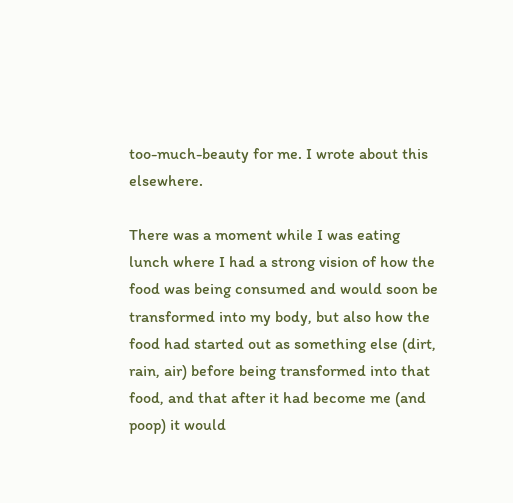too-much-beauty for me. I wrote about this elsewhere.

There was a moment while I was eating lunch where I had a strong vision of how the food was being consumed and would soon be transformed into my body, but also how the food had started out as something else (dirt, rain, air) before being transformed into that food, and that after it had become me (and poop) it would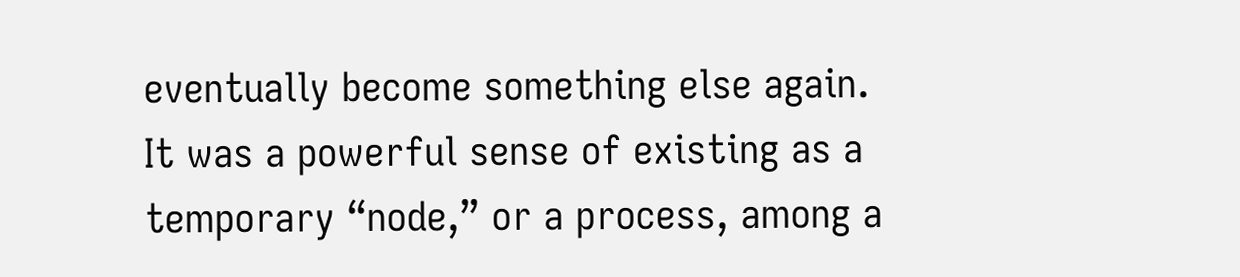eventually become something else again. It was a powerful sense of existing as a temporary “node,” or a process, among a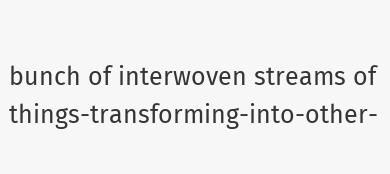bunch of interwoven streams of things-transforming-into-other-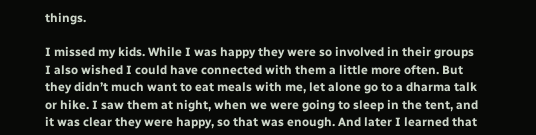things.

I missed my kids. While I was happy they were so involved in their groups I also wished I could have connected with them a little more often. But they didn’t much want to eat meals with me, let alone go to a dharma talk or hike. I saw them at night, when we were going to sleep in the tent, and it was clear they were happy, so that was enough. And later I learned that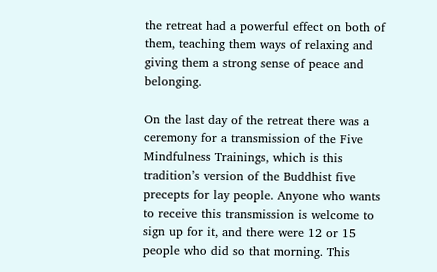the retreat had a powerful effect on both of them, teaching them ways of relaxing and giving them a strong sense of peace and belonging.

On the last day of the retreat there was a ceremony for a transmission of the Five Mindfulness Trainings, which is this tradition’s version of the Buddhist five precepts for lay people. Anyone who wants to receive this transmission is welcome to sign up for it, and there were 12 or 15 people who did so that morning. This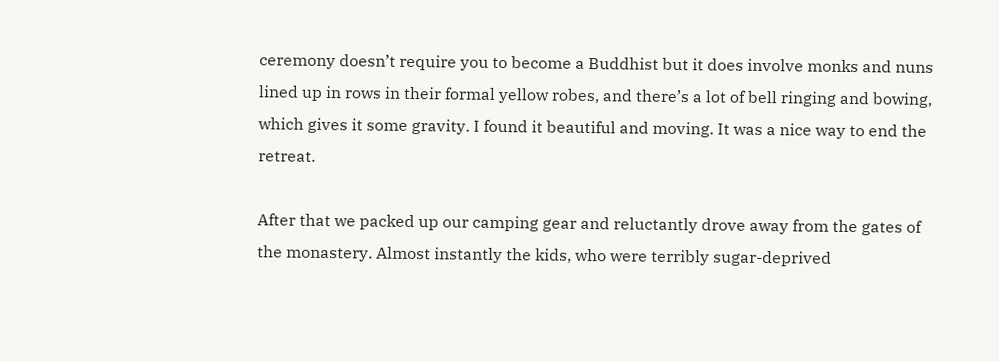ceremony doesn’t require you to become a Buddhist but it does involve monks and nuns lined up in rows in their formal yellow robes, and there’s a lot of bell ringing and bowing, which gives it some gravity. I found it beautiful and moving. It was a nice way to end the retreat.

After that we packed up our camping gear and reluctantly drove away from the gates of the monastery. Almost instantly the kids, who were terribly sugar-deprived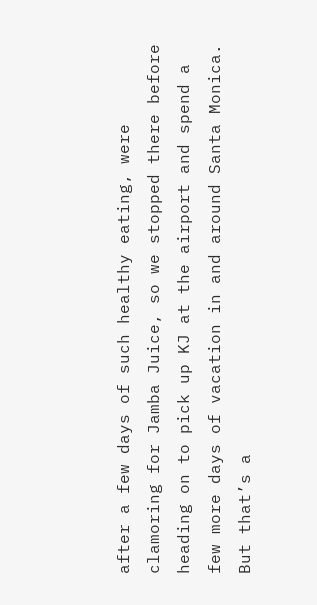after a few days of such healthy eating, were clamoring for Jamba Juice, so we stopped there before heading on to pick up KJ at the airport and spend a few more days of vacation in and around Santa Monica. But that’s a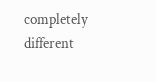completely different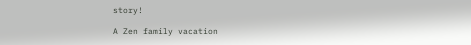story!

A Zen family vacation